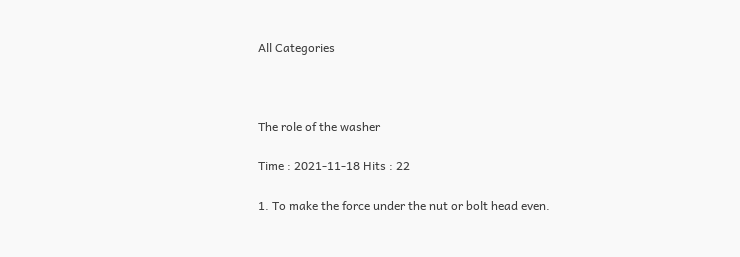All Categories



The role of the washer

Time : 2021-11-18 Hits : 22

1. To make the force under the nut or bolt head even.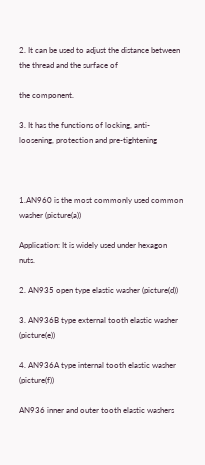2. It can be used to adjust the distance between the thread and the surface of

the component.

3. It has the functions of locking, anti-loosening, protection and pre-tightening



1.AN960 is the most commonly used common washer (picture(a))

Application: It is widely used under hexagon nuts.

2. AN935 open type elastic washer (picture(d))

3. AN936B type external tooth elastic washer (picture(e))

4. AN936A type internal tooth elastic washer (picture(f))

AN936 inner and outer tooth elastic washers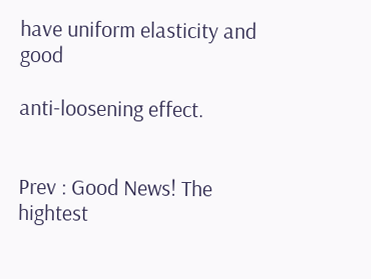have uniform elasticity and good

anti-loosening effect.


Prev : Good News! The hightest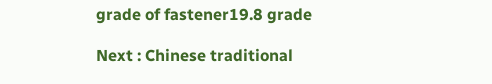grade of fastener19.8 grade

Next : Chinese traditional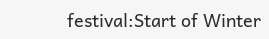festival:Start of Winter